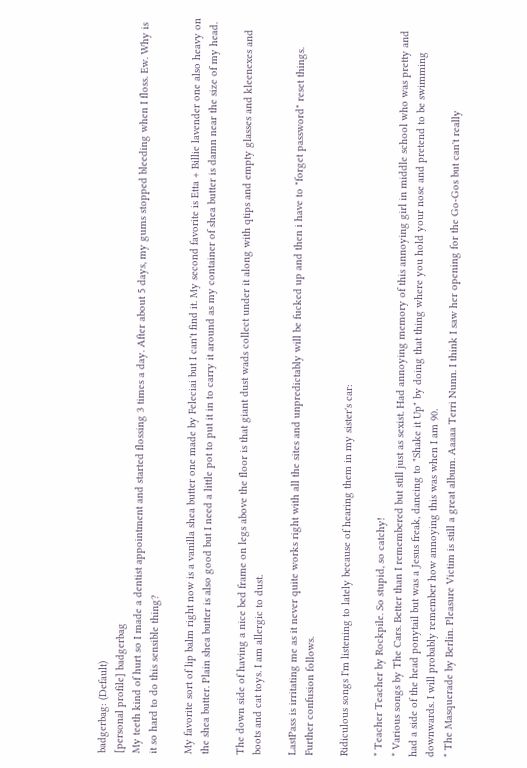badgerbag: (Default)
[personal profile] badgerbag
My teeth kind of hurt so I made a dentist appointment and started flossing 3 times a day. After about 5 days, my gums stopped bleeding when I floss. Ew. Why is it so hard to do this sensible thing?

My favorite sort of lip balm right now is a vanilla shea butter one made by Feleciai but I can't find it. My second favorite is Etta + Billie lavender one also heavy on the shea butter. Plain shea butter is also good but I need a little pot to put it in to carry it around as my container of shea butter is damn near the size of my head.

The down side of having a nice bed frame on legs above the floor is that giant dust wads collect under it along with qtips and empty glasses and kleenexes and boots and cat toys. I am allergic to dust.

LastPass is irritating me as it never quite works right with all the sites and unpredictably will be fucked up and then i have to "forget password" reset things. Further confusion follows.

Ridiculous songs I'm listening to lately because of hearing them in my sister's car:

* Teacher Teacher by Rockpile. So stupid, so catchy!
* Various songs by The Cars. Better than I remembered but still just as sexist. Had annoying memory of this annoying girl in middle school who was pretty and had a side of the head ponytail but was a Jesus freak, dancing to "Shake it Up" by doing that thing where you hold your nose and pretend to be swimming downwards. I will probably remember how annoying this was when I am 90.
* The Masquerade by Berlin. Pleasure Victim is still a great album. Aaaaa Terri Nunn. I think I saw her opening for the Go-Gos but can't really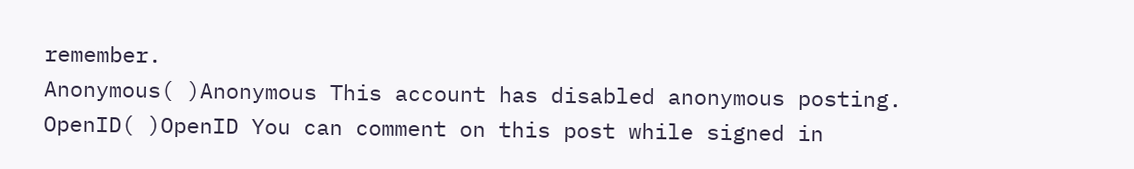remember.
Anonymous( )Anonymous This account has disabled anonymous posting.
OpenID( )OpenID You can comment on this post while signed in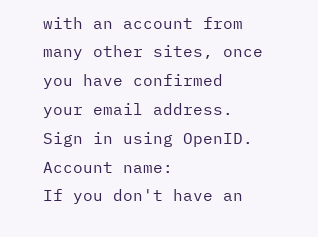with an account from many other sites, once you have confirmed your email address. Sign in using OpenID.
Account name:
If you don't have an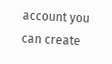account you can create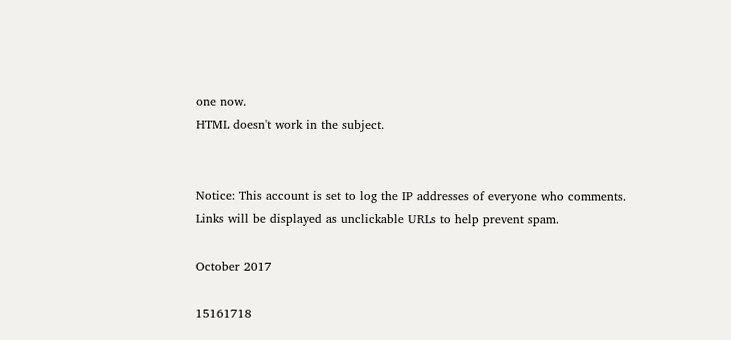one now.
HTML doesn't work in the subject.


Notice: This account is set to log the IP addresses of everyone who comments.
Links will be displayed as unclickable URLs to help prevent spam.

October 2017

15161718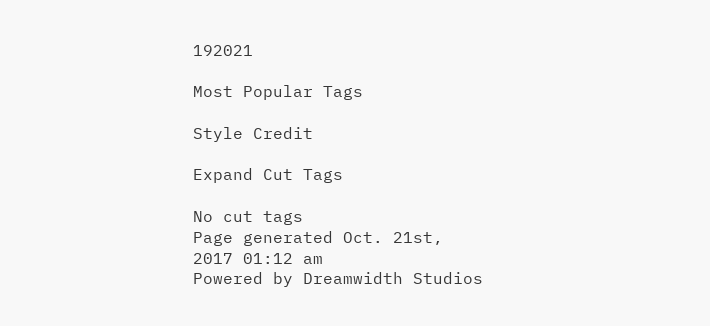192021

Most Popular Tags

Style Credit

Expand Cut Tags

No cut tags
Page generated Oct. 21st, 2017 01:12 am
Powered by Dreamwidth Studios